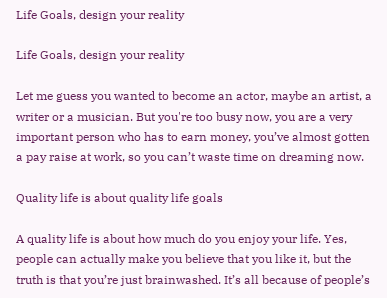Life Goals, design your reality

Life Goals, design your reality

Let me guess you wanted to become an actor, maybe an artist, a writer or a musician. But you're too busy now, you are a very important person who has to earn money, you’ve almost gotten a pay raise at work, so you can’t waste time on dreaming now.

Quality life is about quality life goals

A quality life is about how much do you enjoy your life. Yes, people can actually make you believe that you like it, but the truth is that you’re just brainwashed. It’s all because of people’s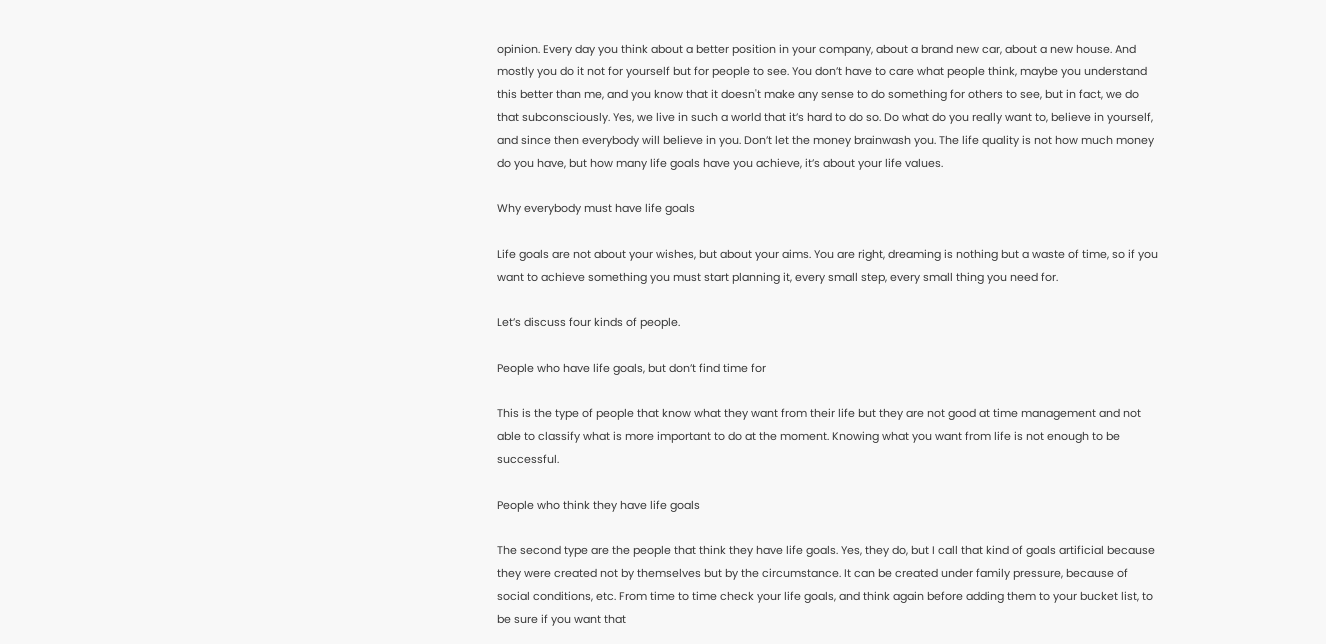opinion. Every day you think about a better position in your company, about a brand new car, about a new house. And mostly you do it not for yourself but for people to see. You don’t have to care what people think, maybe you understand this better than me, and you know that it doesn't make any sense to do something for others to see, but in fact, we do that subconsciously. Yes, we live in such a world that it’s hard to do so. Do what do you really want to, believe in yourself, and since then everybody will believe in you. Don’t let the money brainwash you. The life quality is not how much money do you have, but how many life goals have you achieve, it’s about your life values.

Why everybody must have life goals

Life goals are not about your wishes, but about your aims. You are right, dreaming is nothing but a waste of time, so if you want to achieve something you must start planning it, every small step, every small thing you need for.

Let’s discuss four kinds of people.

People who have life goals, but don’t find time for

This is the type of people that know what they want from their life but they are not good at time management and not able to classify what is more important to do at the moment. Knowing what you want from life is not enough to be successful.

People who think they have life goals

The second type are the people that think they have life goals. Yes, they do, but I call that kind of goals artificial because they were created not by themselves but by the circumstance. It can be created under family pressure, because of social conditions, etc. From time to time check your life goals, and think again before adding them to your bucket list, to be sure if you want that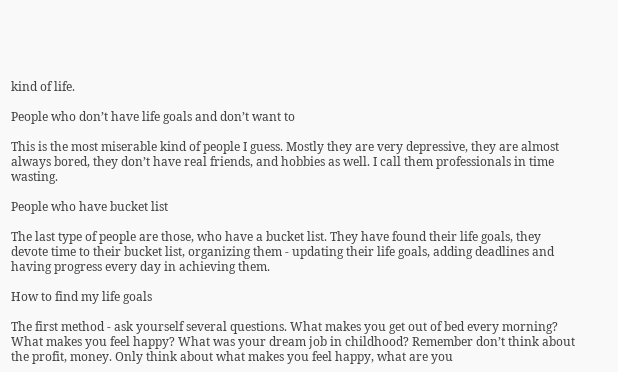kind of life.

People who don’t have life goals and don’t want to

This is the most miserable kind of people I guess. Mostly they are very depressive, they are almost always bored, they don’t have real friends, and hobbies as well. I call them professionals in time wasting.

People who have bucket list

The last type of people are those, who have a bucket list. They have found their life goals, they devote time to their bucket list, organizing them - updating their life goals, adding deadlines and having progress every day in achieving them.

How to find my life goals

The first method - ask yourself several questions. What makes you get out of bed every morning? What makes you feel happy? What was your dream job in childhood? Remember don’t think about the profit, money. Only think about what makes you feel happy, what are you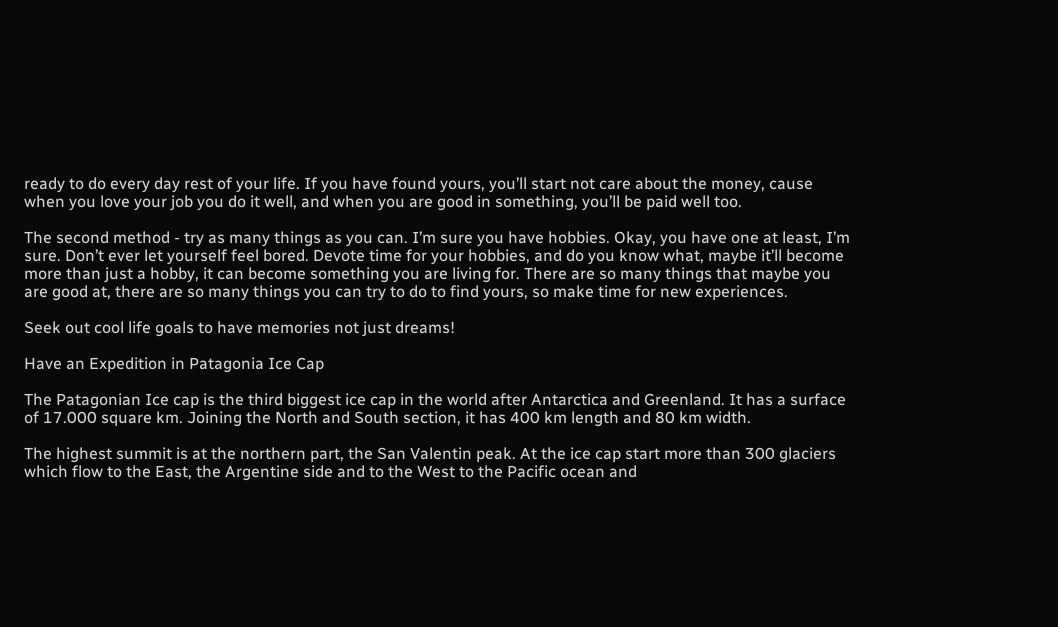ready to do every day rest of your life. If you have found yours, you’ll start not care about the money, cause when you love your job you do it well, and when you are good in something, you’ll be paid well too.

The second method - try as many things as you can. I’m sure you have hobbies. Okay, you have one at least, I’m sure. Don’t ever let yourself feel bored. Devote time for your hobbies, and do you know what, maybe it’ll become more than just a hobby, it can become something you are living for. There are so many things that maybe you are good at, there are so many things you can try to do to find yours, so make time for new experiences.

Seek out cool life goals to have memories not just dreams!

Have an Expedition in Patagonia Ice Cap

The Patagonian Ice cap is the third biggest ice cap in the world after Antarctica and Greenland. It has a surface of 17.000 square km. Joining the North and South section, it has 400 km length and 80 km width.

The highest summit is at the northern part, the San Valentin peak. At the ice cap start more than 300 glaciers which flow to the East, the Argentine side and to the West to the Pacific ocean and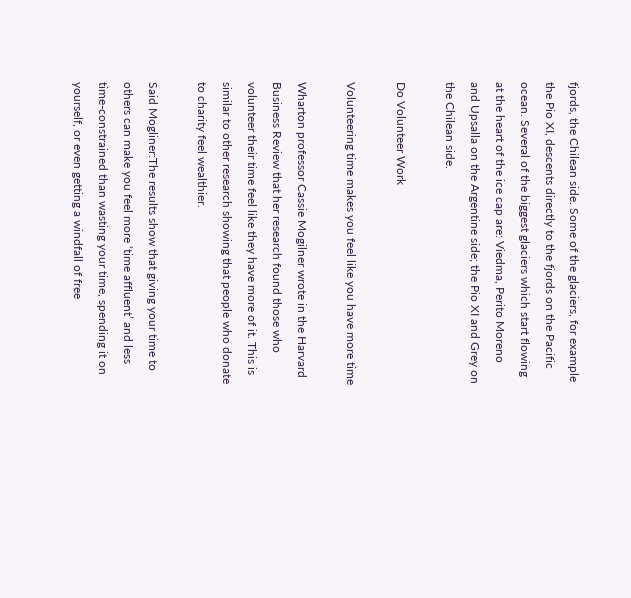fjords, the Chilean side. Some of the glaciers, for example the Pio XI, descents directly to the fjords on the Pacific ocean. Several of the biggest glaciers which start flowing at the heart of the ice cap are: Viedma, Perito Moreno and Upsalla on the Argentine side; the Pio XI and Grey on the Chilean side.

Do Volunteer Work

Volunteering time makes you feel like you have more time

Wharton professor Cassie Mogilner wrote in the Harvard Business Review that her research found those who volunteer their time feel like they have more of it. This is similar to other research showing that people who donate to charity feel wealthier.

Said Mogliner:The results show that giving your time to others can make you feel more ‘time affluent’ and less time-constrained than wasting your time, spending it on yourself, or even getting a windfall of free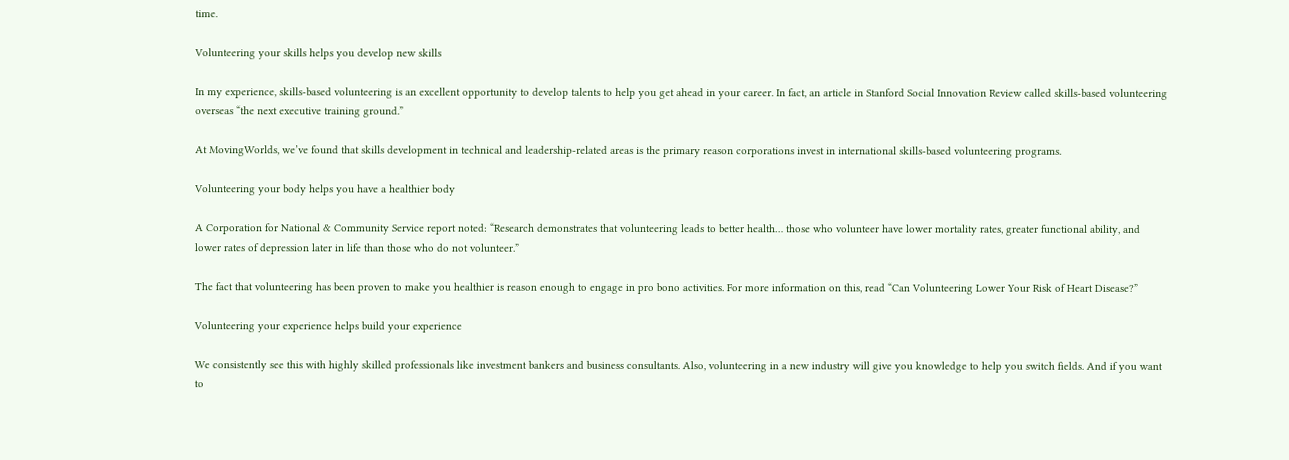time.

Volunteering your skills helps you develop new skills

In my experience, skills-based volunteering is an excellent opportunity to develop talents to help you get ahead in your career. In fact, an article in Stanford Social Innovation Review called skills-based volunteering overseas “the next executive training ground.”

At MovingWorlds, we’ve found that skills development in technical and leadership-related areas is the primary reason corporations invest in international skills-based volunteering programs.

Volunteering your body helps you have a healthier body

A Corporation for National & Community Service report noted: “Research demonstrates that volunteering leads to better health… those who volunteer have lower mortality rates, greater functional ability, and lower rates of depression later in life than those who do not volunteer.”

The fact that volunteering has been proven to make you healthier is reason enough to engage in pro bono activities. For more information on this, read “Can Volunteering Lower Your Risk of Heart Disease?”

Volunteering your experience helps build your experience

We consistently see this with highly skilled professionals like investment bankers and business consultants. Also, volunteering in a new industry will give you knowledge to help you switch fields. And if you want to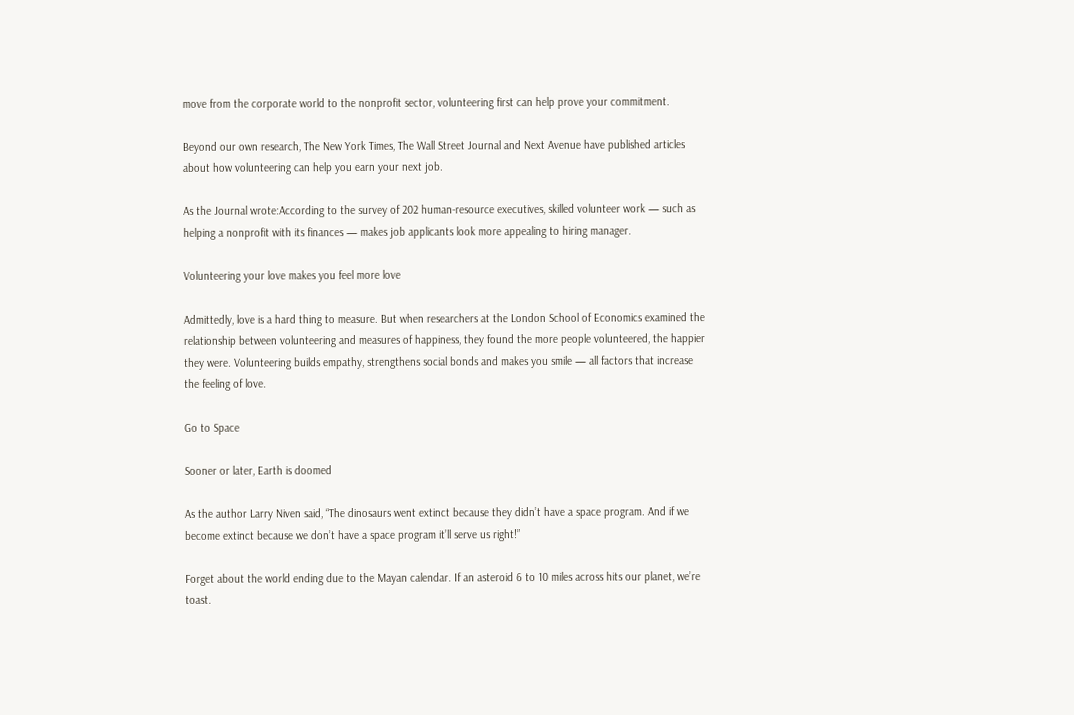move from the corporate world to the nonprofit sector, volunteering first can help prove your commitment.

Beyond our own research, The New York Times, The Wall Street Journal and Next Avenue have published articles about how volunteering can help you earn your next job.

As the Journal wrote:According to the survey of 202 human-resource executives, skilled volunteer work — such as helping a nonprofit with its finances — makes job applicants look more appealing to hiring manager.

Volunteering your love makes you feel more love

Admittedly, love is a hard thing to measure. But when researchers at the London School of Economics examined the relationship between volunteering and measures of happiness, they found the more people volunteered, the happier they were. Volunteering builds empathy, strengthens social bonds and makes you smile — all factors that increase the feeling of love.

Go to Space

Sooner or later, Earth is doomed

As the author Larry Niven said, “The dinosaurs went extinct because they didn’t have a space program. And if we become extinct because we don’t have a space program it’ll serve us right!”

Forget about the world ending due to the Mayan calendar. If an asteroid 6 to 10 miles across hits our planet, we’re toast.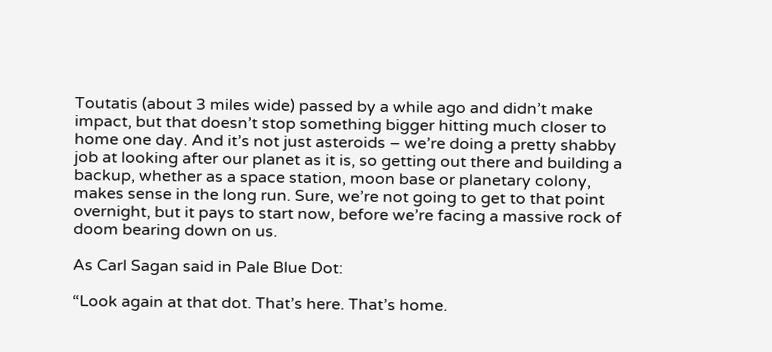Toutatis (about 3 miles wide) passed by a while ago and didn’t make impact, but that doesn’t stop something bigger hitting much closer to home one day. And it’s not just asteroids – we’re doing a pretty shabby job at looking after our planet as it is, so getting out there and building a backup, whether as a space station, moon base or planetary colony, makes sense in the long run. Sure, we’re not going to get to that point overnight, but it pays to start now, before we’re facing a massive rock of doom bearing down on us.

As Carl Sagan said in Pale Blue Dot:

“Look again at that dot. That’s here. That’s home.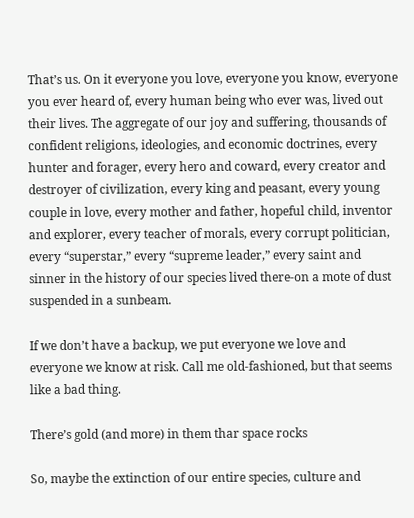That’s us. On it everyone you love, everyone you know, everyone you ever heard of, every human being who ever was, lived out their lives. The aggregate of our joy and suffering, thousands of confident religions, ideologies, and economic doctrines, every hunter and forager, every hero and coward, every creator and destroyer of civilization, every king and peasant, every young couple in love, every mother and father, hopeful child, inventor and explorer, every teacher of morals, every corrupt politician, every “superstar,” every “supreme leader,” every saint and sinner in the history of our species lived there-on a mote of dust suspended in a sunbeam.

If we don’t have a backup, we put everyone we love and everyone we know at risk. Call me old-fashioned, but that seems like a bad thing.

There’s gold (and more) in them thar space rocks

So, maybe the extinction of our entire species, culture and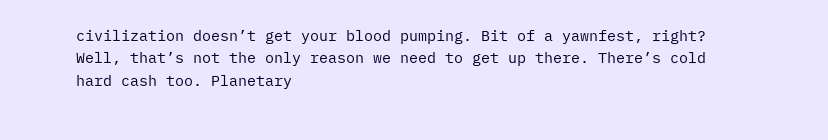civilization doesn’t get your blood pumping. Bit of a yawnfest, right? Well, that’s not the only reason we need to get up there. There’s cold hard cash too. Planetary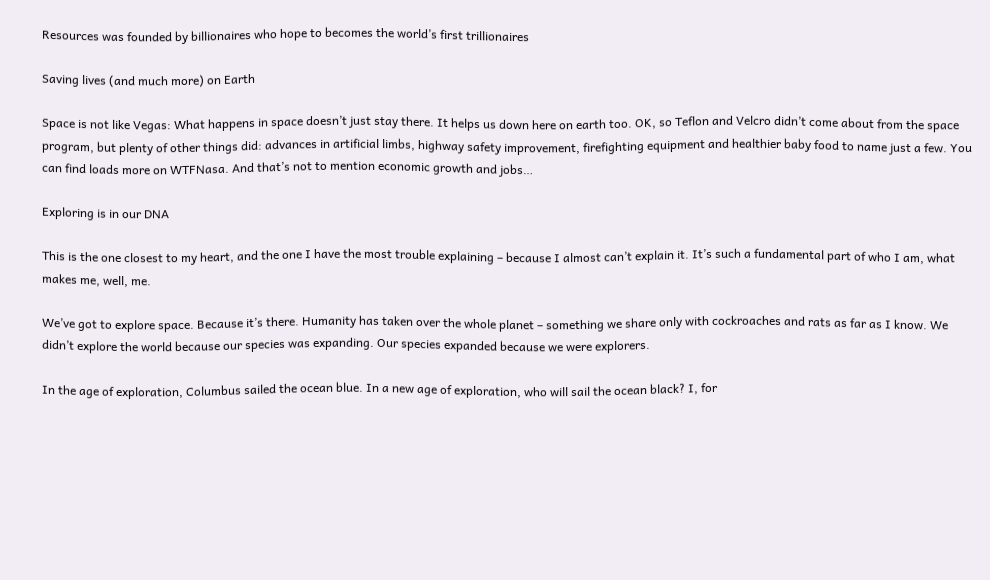Resources was founded by billionaires who hope to becomes the world’s first trillionaires

Saving lives (and much more) on Earth

Space is not like Vegas: What happens in space doesn’t just stay there. It helps us down here on earth too. OK, so Teflon and Velcro didn’t come about from the space program, but plenty of other things did: advances in artificial limbs, highway safety improvement, firefighting equipment and healthier baby food to name just a few. You can find loads more on WTFNasa. And that’s not to mention economic growth and jobs…

Exploring is in our DNA

This is the one closest to my heart, and the one I have the most trouble explaining – because I almost can’t explain it. It’s such a fundamental part of who I am, what makes me, well, me.

We’ve got to explore space. Because it’s there. Humanity has taken over the whole planet – something we share only with cockroaches and rats as far as I know. We didn’t explore the world because our species was expanding. Our species expanded because we were explorers.

In the age of exploration, Columbus sailed the ocean blue. In a new age of exploration, who will sail the ocean black? I, for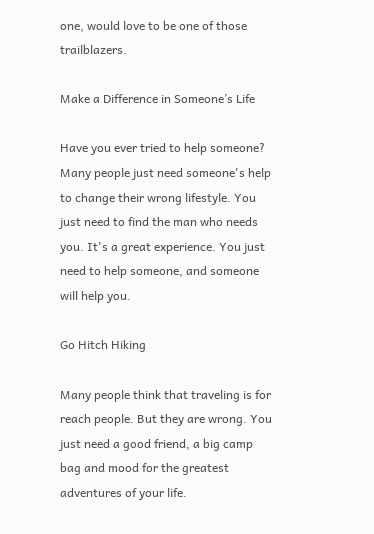one, would love to be one of those trailblazers.

Make a Difference in Someone’s Life

Have you ever tried to help someone? Many people just need someone's help to change their wrong lifestyle. You just need to find the man who needs you. It's a great experience. You just need to help someone, and someone will help you.

Go Hitch Hiking

Many people think that traveling is for reach people. But they are wrong. You just need a good friend, a big camp bag and mood for the greatest adventures of your life.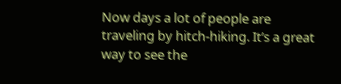Now days a lot of people are traveling by hitch-hiking. It’s a great way to see the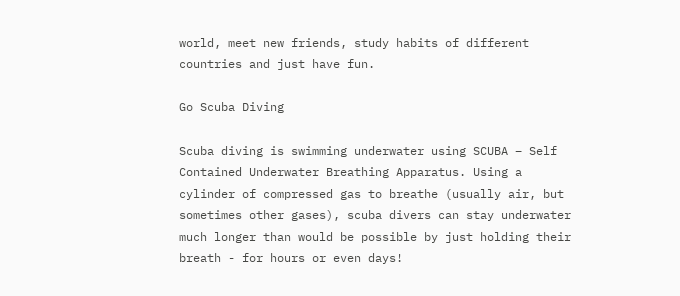world, meet new friends, study habits of different countries and just have fun.

Go Scuba Diving

Scuba diving is swimming underwater using SCUBA – Self Contained Underwater Breathing Apparatus. Using a cylinder of compressed gas to breathe (usually air, but sometimes other gases), scuba divers can stay underwater much longer than would be possible by just holding their breath - for hours or even days!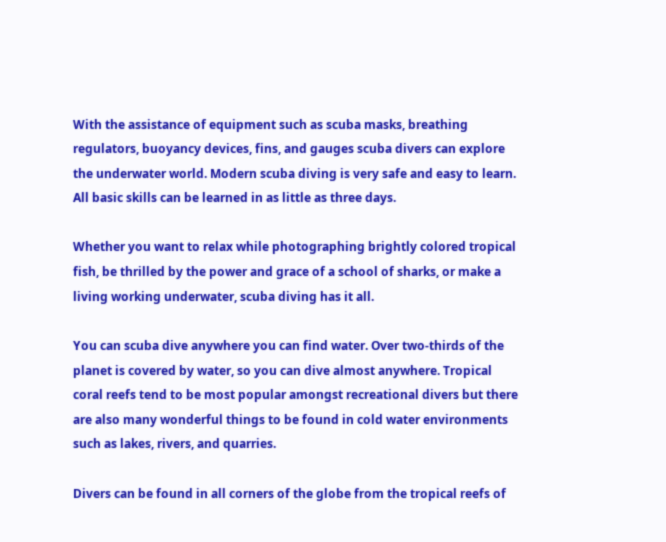With the assistance of equipment such as scuba masks, breathing regulators, buoyancy devices, fins, and gauges scuba divers can explore the underwater world. Modern scuba diving is very safe and easy to learn. All basic skills can be learned in as little as three days.

Whether you want to relax while photographing brightly colored tropical fish, be thrilled by the power and grace of a school of sharks, or make a living working underwater, scuba diving has it all.

You can scuba dive anywhere you can find water. Over two-thirds of the planet is covered by water, so you can dive almost anywhere. Tropical coral reefs tend to be most popular amongst recreational divers but there are also many wonderful things to be found in cold water environments such as lakes, rivers, and quarries.

Divers can be found in all corners of the globe from the tropical reefs of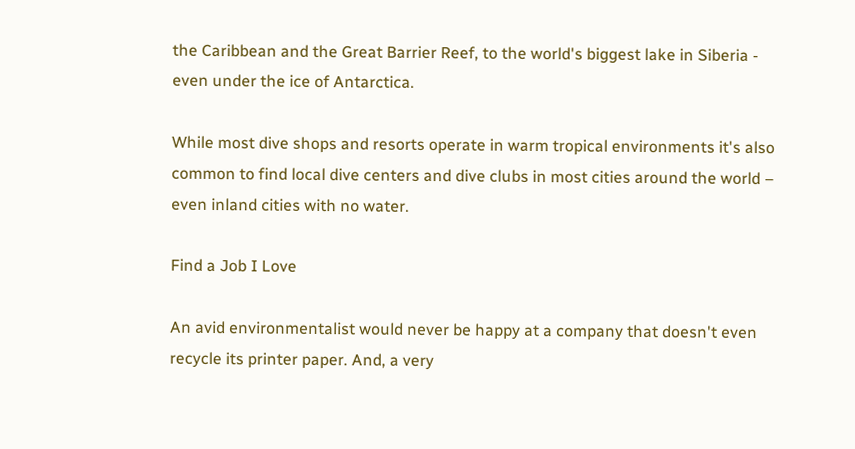the Caribbean and the Great Barrier Reef, to the world's biggest lake in Siberia - even under the ice of Antarctica.

While most dive shops and resorts operate in warm tropical environments it's also common to find local dive centers and dive clubs in most cities around the world – even inland cities with no water.

Find a Job I Love

An avid environmentalist would never be happy at a company that doesn't even recycle its printer paper. And, a very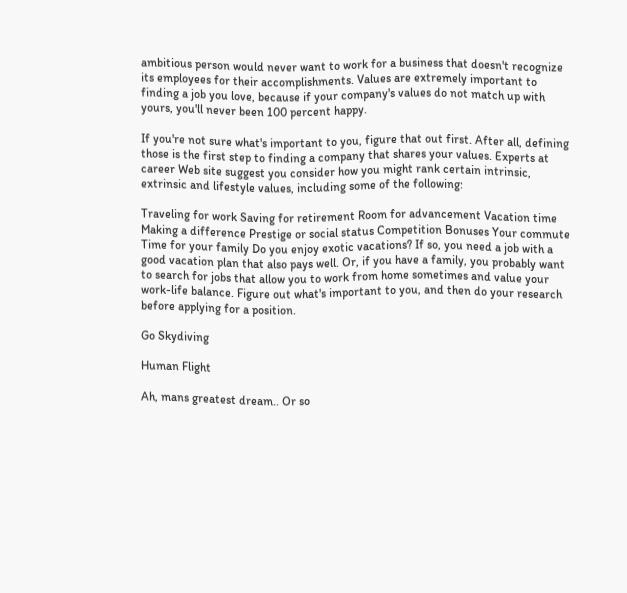ambitious person would never want to work for a business that doesn't recognize its employees for their accomplishments. Values are extremely important to finding a job you love, because if your company's values do not match up with yours, you'll never been 100 percent happy.

If you're not sure what's important to you, figure that out first. After all, defining those is the first step to finding a company that shares your values. Experts at career Web site suggest you consider how you might rank certain intrinsic, extrinsic and lifestyle values, including some of the following:

Traveling for work Saving for retirement Room for advancement Vacation time Making a difference Prestige or social status Competition Bonuses Your commute Time for your family Do you enjoy exotic vacations? If so, you need a job with a good vacation plan that also pays well. Or, if you have a family, you probably want to search for jobs that allow you to work from home sometimes and value your work-life balance. Figure out what's important to you, and then do your research before applying for a position.

Go Skydiving

Human Flight

Ah, mans greatest dream.. Or so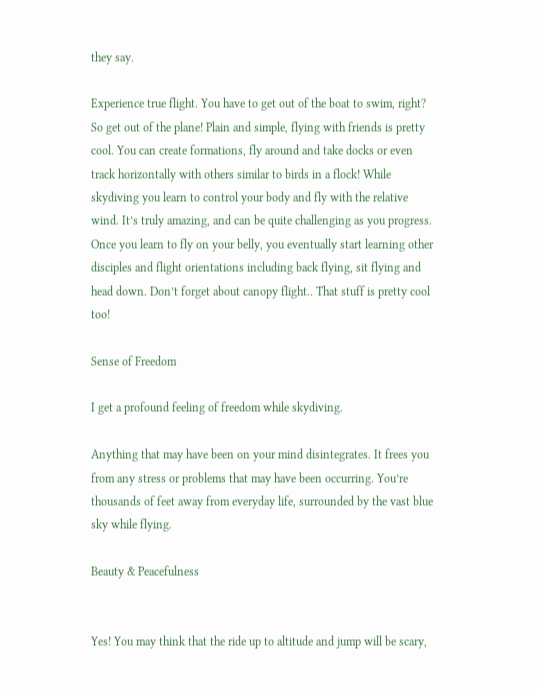they say.

Experience true flight. You have to get out of the boat to swim, right? So get out of the plane! Plain and simple, flying with friends is pretty cool. You can create formations, fly around and take docks or even track horizontally with others similar to birds in a flock! While skydiving you learn to control your body and fly with the relative wind. It’s truly amazing, and can be quite challenging as you progress. Once you learn to fly on your belly, you eventually start learning other disciples and flight orientations including back flying, sit flying and head down. Don’t forget about canopy flight.. That stuff is pretty cool too!

Sense of Freedom

I get a profound feeling of freedom while skydiving.

Anything that may have been on your mind disintegrates. It frees you from any stress or problems that may have been occurring. You’re thousands of feet away from everyday life, surrounded by the vast blue sky while flying.

Beauty & Peacefulness


Yes! You may think that the ride up to altitude and jump will be scary,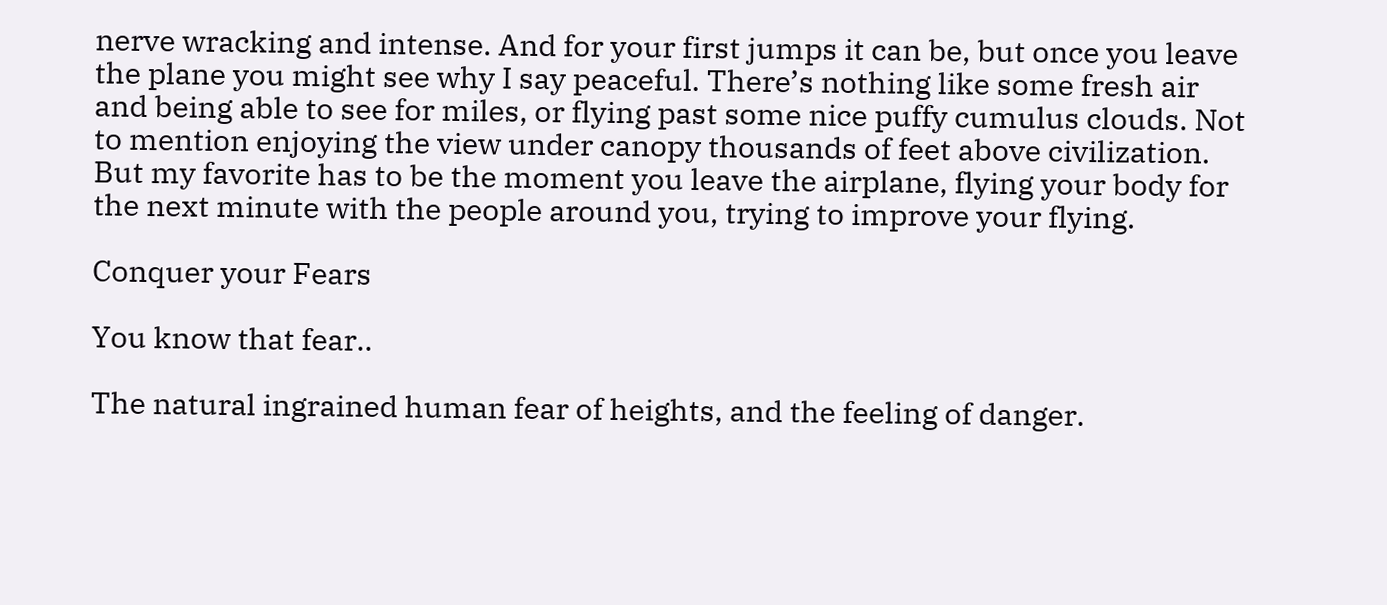nerve wracking and intense. And for your first jumps it can be, but once you leave the plane you might see why I say peaceful. There’s nothing like some fresh air and being able to see for miles, or flying past some nice puffy cumulus clouds. Not to mention enjoying the view under canopy thousands of feet above civilization. But my favorite has to be the moment you leave the airplane, flying your body for the next minute with the people around you, trying to improve your flying.

Conquer your Fears

You know that fear..

The natural ingrained human fear of heights, and the feeling of danger.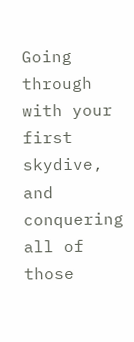Going through with your first skydive, and conquering all of those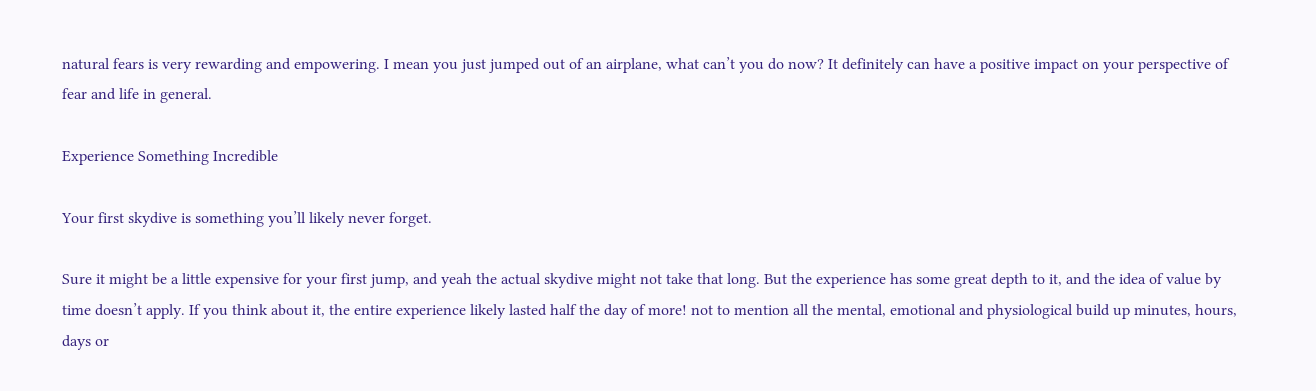natural fears is very rewarding and empowering. I mean you just jumped out of an airplane, what can’t you do now? It definitely can have a positive impact on your perspective of fear and life in general.

Experience Something Incredible

Your first skydive is something you’ll likely never forget.

Sure it might be a little expensive for your first jump, and yeah the actual skydive might not take that long. But the experience has some great depth to it, and the idea of value by time doesn’t apply. If you think about it, the entire experience likely lasted half the day of more! not to mention all the mental, emotional and physiological build up minutes, hours, days or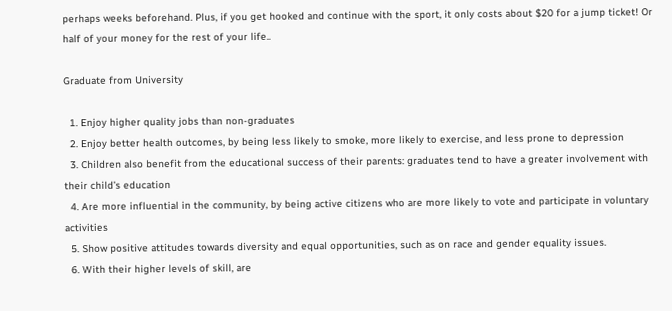perhaps weeks beforehand. Plus, if you get hooked and continue with the sport, it only costs about $20 for a jump ticket! Or half of your money for the rest of your life..

Graduate from University

  1. Enjoy higher quality jobs than non-graduates
  2. Enjoy better health outcomes, by being less likely to smoke, more likely to exercise, and less prone to depression
  3. Children also benefit from the educational success of their parents: graduates tend to have a greater involvement with their child’s education
  4. Are more influential in the community, by being active citizens who are more likely to vote and participate in voluntary activities
  5. Show positive attitudes towards diversity and equal opportunities, such as on race and gender equality issues.
  6. With their higher levels of skill, are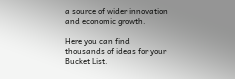a source of wider innovation and economic growth.

Here you can find thousands of ideas for your Bucket List.